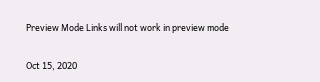Preview Mode Links will not work in preview mode

Oct 15, 2020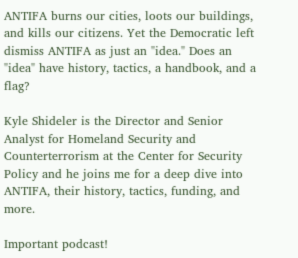ANTIFA burns our cities, loots our buildings, and kills our citizens. Yet the Democratic left dismiss ANTIFA as just an "idea." Does an "idea" have history, tactics, a handbook, and a flag?

Kyle Shideler is the Director and Senior Analyst for Homeland Security and Counterterrorism at the Center for Security Policy and he joins me for a deep dive into ANTIFA, their history, tactics, funding, and more.

Important podcast!